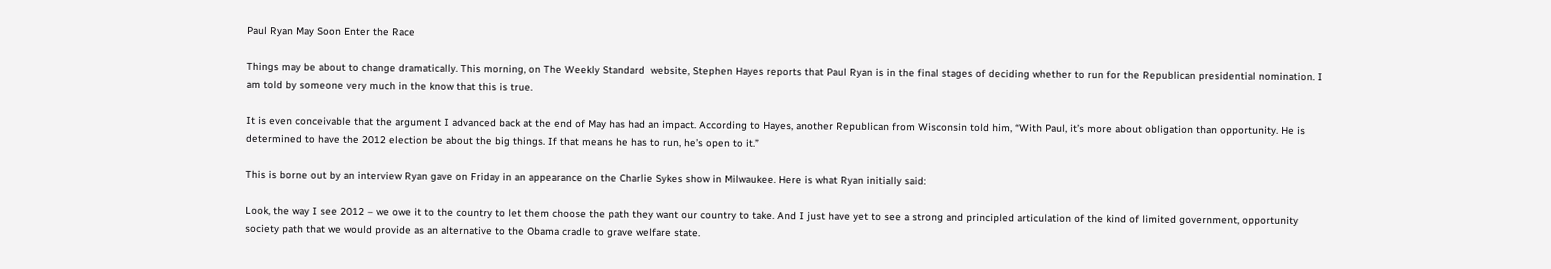Paul Ryan May Soon Enter the Race

Things may be about to change dramatically. This morning, on The Weekly Standard  website, Stephen Hayes reports that Paul Ryan is in the final stages of deciding whether to run for the Republican presidential nomination. I am told by someone very much in the know that this is true.

It is even conceivable that the argument I advanced back at the end of May has had an impact. According to Hayes, another Republican from Wisconsin told him, “With Paul, it’s more about obligation than opportunity. He is determined to have the 2012 election be about the big things. If that means he has to run, he’s open to it.”

This is borne out by an interview Ryan gave on Friday in an appearance on the Charlie Sykes show in Milwaukee. Here is what Ryan initially said:

Look, the way I see 2012 – we owe it to the country to let them choose the path they want our country to take. And I just have yet to see a strong and principled articulation of the kind of limited government, opportunity society path that we would provide as an alternative to the Obama cradle to grave welfare state.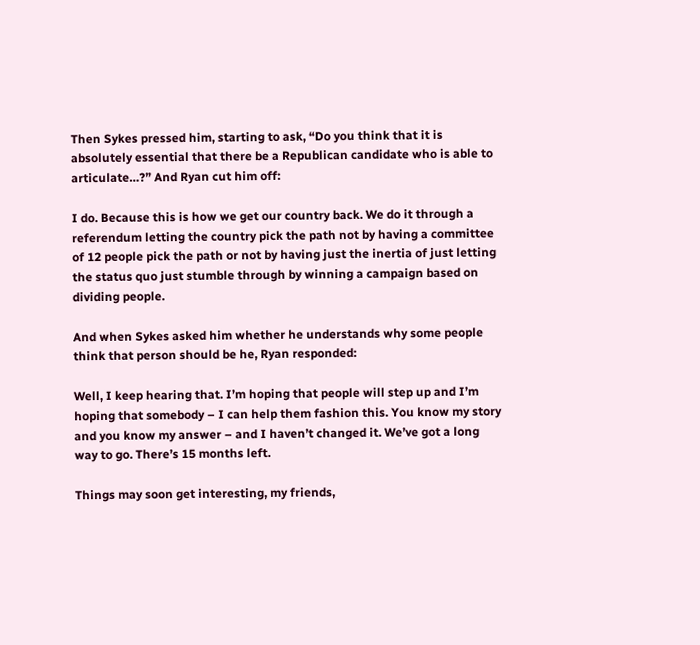Then Sykes pressed him, starting to ask, “Do you think that it is absolutely essential that there be a Republican candidate who is able to articulate…?” And Ryan cut him off:

I do. Because this is how we get our country back. We do it through a referendum letting the country pick the path not by having a committee of 12 people pick the path or not by having just the inertia of just letting the status quo just stumble through by winning a campaign based on dividing people.

And when Sykes asked him whether he understands why some people think that person should be he, Ryan responded:

Well, I keep hearing that. I’m hoping that people will step up and I’m hoping that somebody – I can help them fashion this. You know my story and you know my answer – and I haven’t changed it. We’ve got a long way to go. There’s 15 months left.

Things may soon get interesting, my friends,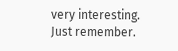very interesting. Just remember.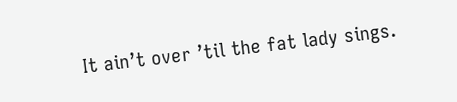It ain’t over ’til the fat lady sings.